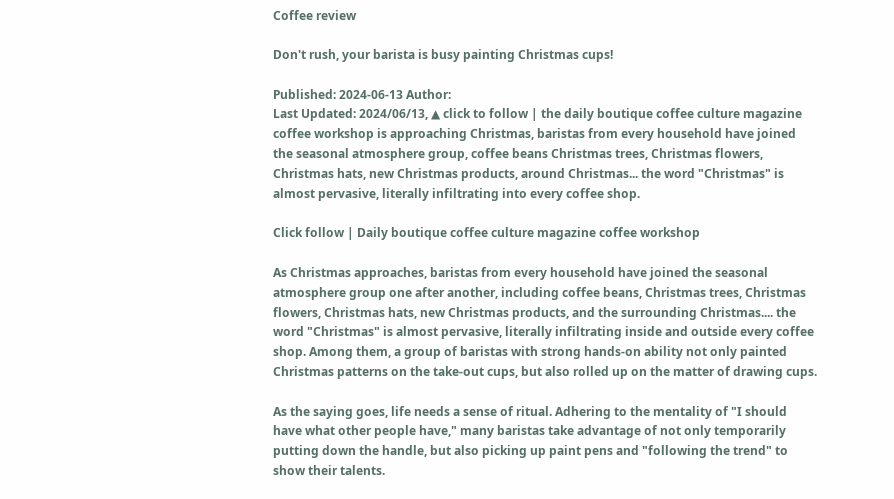Coffee review

Don't rush, your barista is busy painting Christmas cups!

Published: 2024-06-13 Author:
Last Updated: 2024/06/13, ▲ click to follow | the daily boutique coffee culture magazine coffee workshop is approaching Christmas, baristas from every household have joined the seasonal atmosphere group, coffee beans Christmas trees, Christmas flowers, Christmas hats, new Christmas products, around Christmas... the word "Christmas" is almost pervasive, literally infiltrating into every coffee shop.

Click follow | Daily boutique coffee culture magazine coffee workshop

As Christmas approaches, baristas from every household have joined the seasonal atmosphere group one after another, including coffee beans, Christmas trees, Christmas flowers, Christmas hats, new Christmas products, and the surrounding Christmas.... the word "Christmas" is almost pervasive, literally infiltrating inside and outside every coffee shop. Among them, a group of baristas with strong hands-on ability not only painted Christmas patterns on the take-out cups, but also rolled up on the matter of drawing cups.

As the saying goes, life needs a sense of ritual. Adhering to the mentality of "I should have what other people have," many baristas take advantage of not only temporarily putting down the handle, but also picking up paint pens and "following the trend" to show their talents.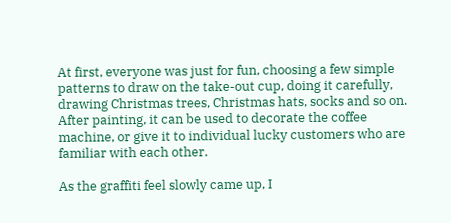At first, everyone was just for fun, choosing a few simple patterns to draw on the take-out cup, doing it carefully, drawing Christmas trees, Christmas hats, socks and so on. After painting, it can be used to decorate the coffee machine, or give it to individual lucky customers who are familiar with each other.

As the graffiti feel slowly came up, I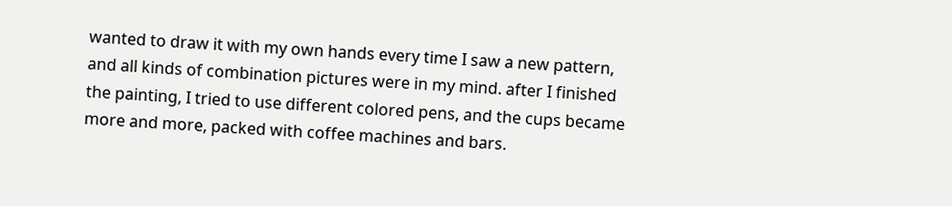wanted to draw it with my own hands every time I saw a new pattern, and all kinds of combination pictures were in my mind. after I finished the painting, I tried to use different colored pens, and the cups became more and more, packed with coffee machines and bars.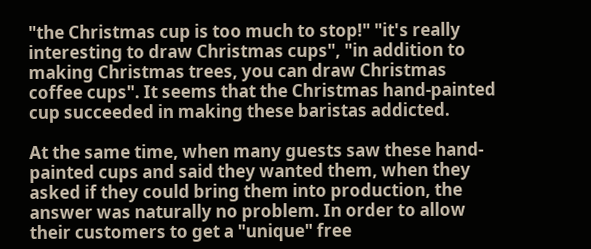"the Christmas cup is too much to stop!" "it's really interesting to draw Christmas cups", "in addition to making Christmas trees, you can draw Christmas coffee cups". It seems that the Christmas hand-painted cup succeeded in making these baristas addicted.

At the same time, when many guests saw these hand-painted cups and said they wanted them, when they asked if they could bring them into production, the answer was naturally no problem. In order to allow their customers to get a "unique" free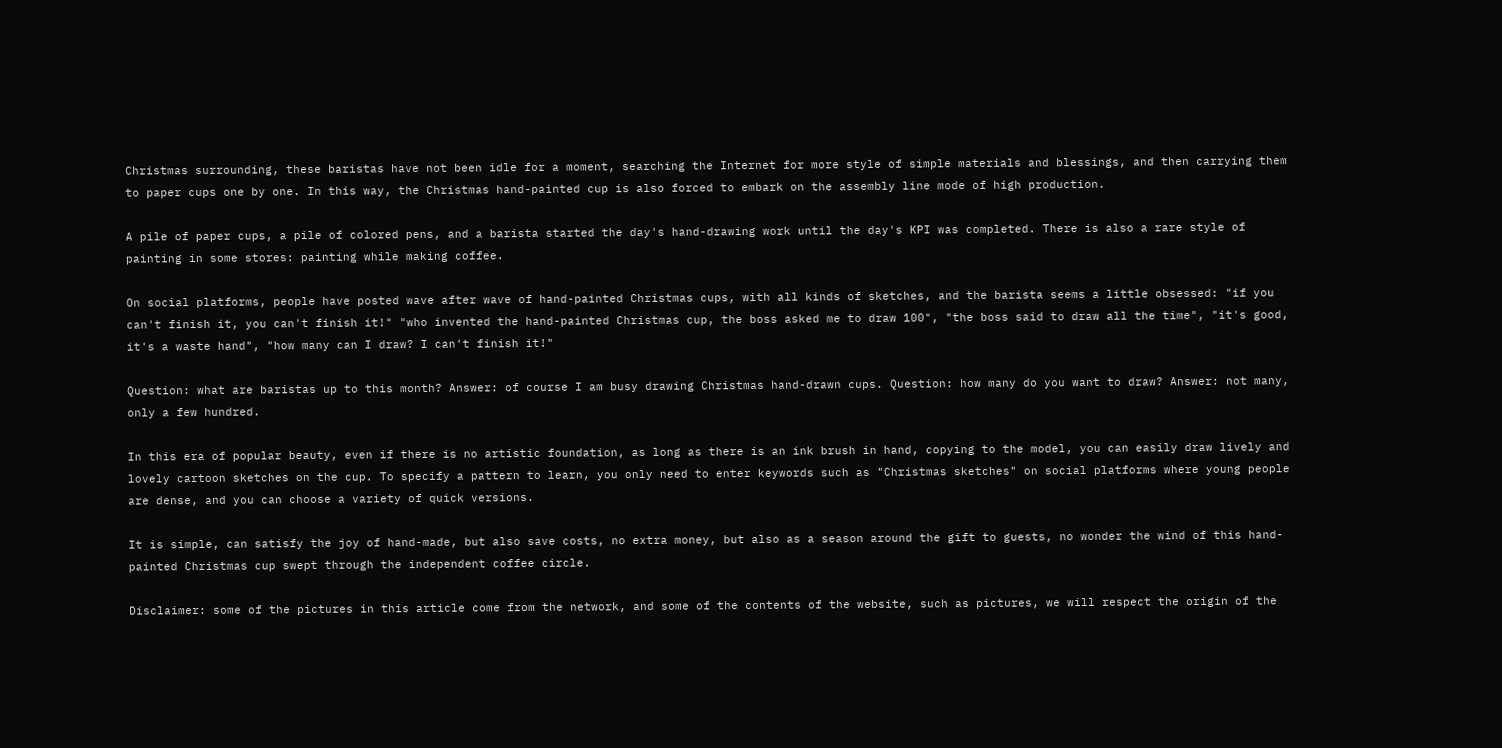Christmas surrounding, these baristas have not been idle for a moment, searching the Internet for more style of simple materials and blessings, and then carrying them to paper cups one by one. In this way, the Christmas hand-painted cup is also forced to embark on the assembly line mode of high production.

A pile of paper cups, a pile of colored pens, and a barista started the day's hand-drawing work until the day's KPI was completed. There is also a rare style of painting in some stores: painting while making coffee.

On social platforms, people have posted wave after wave of hand-painted Christmas cups, with all kinds of sketches, and the barista seems a little obsessed: "if you can't finish it, you can't finish it!" "who invented the hand-painted Christmas cup, the boss asked me to draw 100", "the boss said to draw all the time", "it's good, it's a waste hand", "how many can I draw? I can't finish it!"

Question: what are baristas up to this month? Answer: of course I am busy drawing Christmas hand-drawn cups. Question: how many do you want to draw? Answer: not many, only a few hundred.

In this era of popular beauty, even if there is no artistic foundation, as long as there is an ink brush in hand, copying to the model, you can easily draw lively and lovely cartoon sketches on the cup. To specify a pattern to learn, you only need to enter keywords such as "Christmas sketches" on social platforms where young people are dense, and you can choose a variety of quick versions.

It is simple, can satisfy the joy of hand-made, but also save costs, no extra money, but also as a season around the gift to guests, no wonder the wind of this hand-painted Christmas cup swept through the independent coffee circle.

Disclaimer: some of the pictures in this article come from the network, and some of the contents of the website, such as pictures, we will respect the origin of the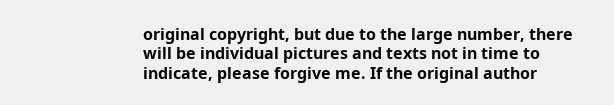original copyright, but due to the large number, there will be individual pictures and texts not in time to indicate, please forgive me. If the original author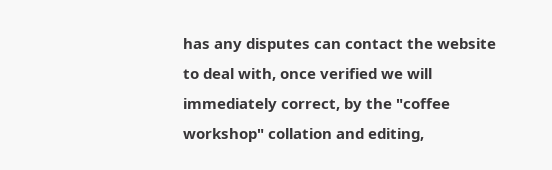has any disputes can contact the website to deal with, once verified we will immediately correct, by the "coffee workshop" collation and editing,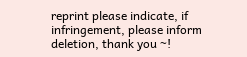reprint please indicate, if infringement, please inform deletion, thank you ~!